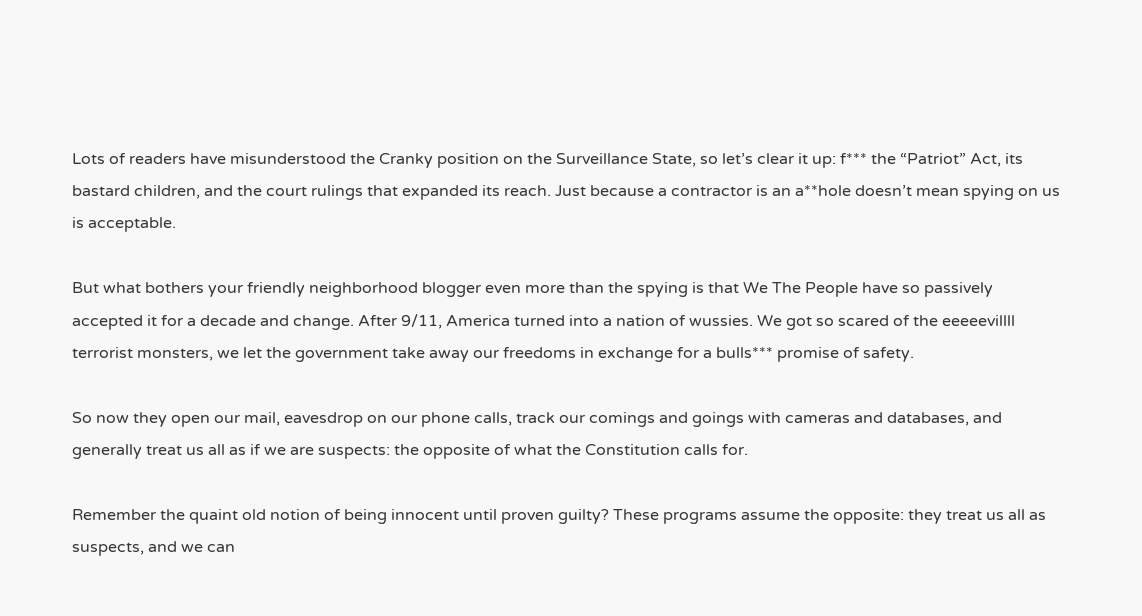Lots of readers have misunderstood the Cranky position on the Surveillance State, so let’s clear it up: f*** the “Patriot” Act, its bastard children, and the court rulings that expanded its reach. Just because a contractor is an a**hole doesn’t mean spying on us is acceptable.

But what bothers your friendly neighborhood blogger even more than the spying is that We The People have so passively accepted it for a decade and change. After 9/11, America turned into a nation of wussies. We got so scared of the eeeeevillll terrorist monsters, we let the government take away our freedoms in exchange for a bulls*** promise of safety.

So now they open our mail, eavesdrop on our phone calls, track our comings and goings with cameras and databases, and generally treat us all as if we are suspects: the opposite of what the Constitution calls for.

Remember the quaint old notion of being innocent until proven guilty? These programs assume the opposite: they treat us all as suspects, and we can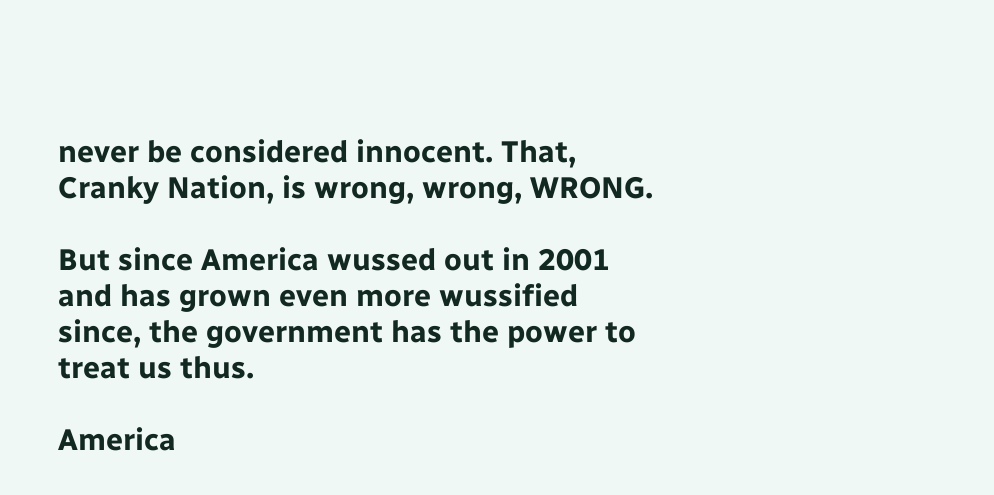never be considered innocent. That, Cranky Nation, is wrong, wrong, WRONG.

But since America wussed out in 2001 and has grown even more wussified since, the government has the power to treat us thus.

America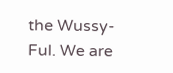the Wussy-Ful. We are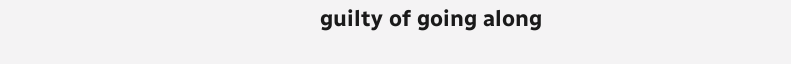guilty of going along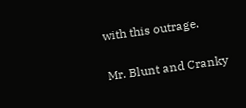with this outrage.

Mr. Blunt and Cranky